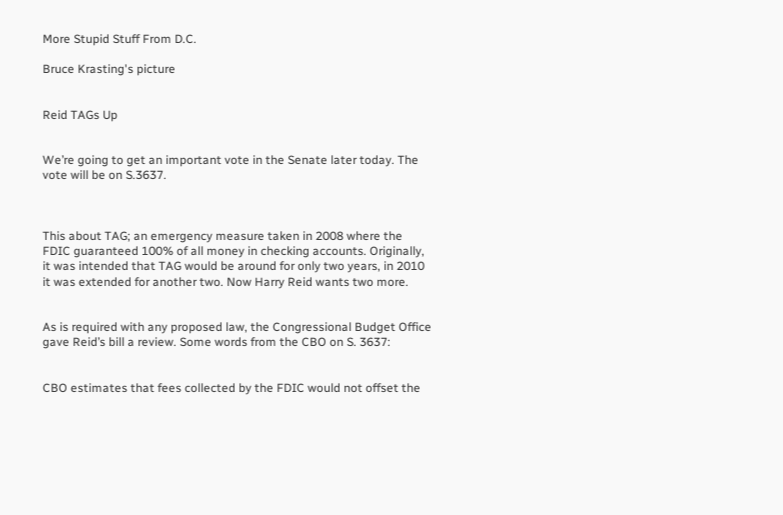More Stupid Stuff From D.C.

Bruce Krasting's picture


Reid TAGs Up


We’re going to get an important vote in the Senate later today. The vote will be on S.3637.



This about TAG; an emergency measure taken in 2008 where the FDIC guaranteed 100% of all money in checking accounts. Originally, it was intended that TAG would be around for only two years, in 2010 it was extended for another two. Now Harry Reid wants two more.


As is required with any proposed law, the Congressional Budget Office gave Reid’s bill a review. Some words from the CBO on S. 3637:


CBO estimates that fees collected by the FDIC would not offset the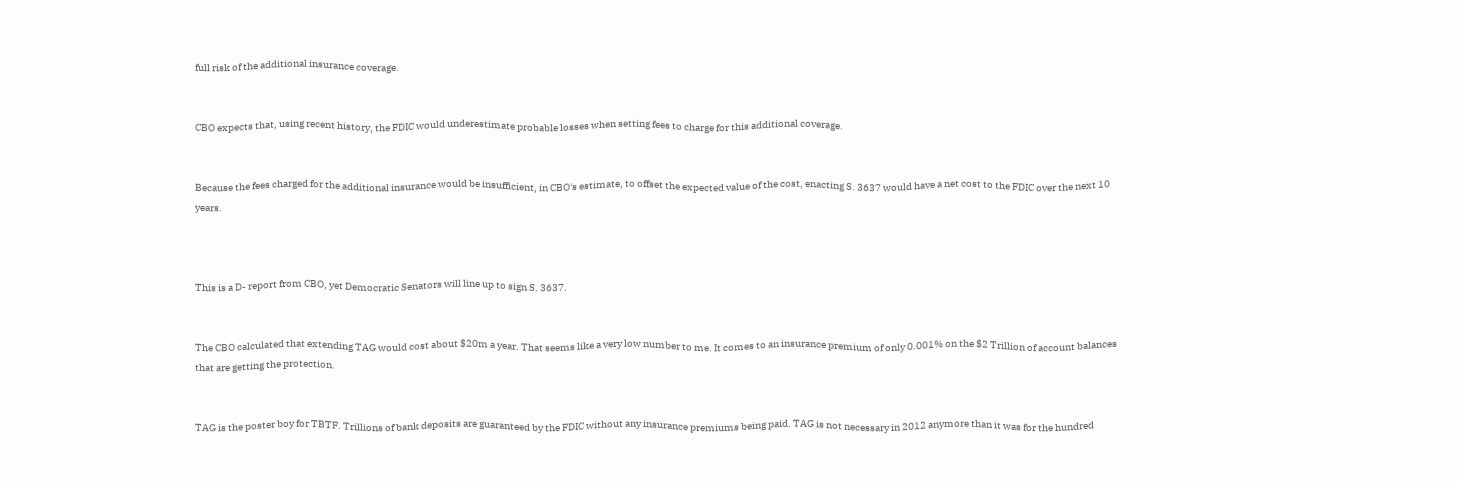full risk of the additional insurance coverage.


CBO expects that, using recent history, the FDIC would underestimate probable losses when setting fees to charge for this additional coverage.


Because the fees charged for the additional insurance would be insufficient, in CBO's estimate, to offset the expected value of the cost, enacting S. 3637 would have a net cost to the FDIC over the next 10 years.



This is a D- report from CBO, yet Democratic Senators will line up to sign S. 3637.


The CBO calculated that extending TAG would cost about $20m a year. That seems like a very low number to me. It comes to an insurance premium of only 0.001% on the $2 Trillion of account balances that are getting the protection.


TAG is the poster boy for TBTF. Trillions of bank deposits are guaranteed by the FDIC without any insurance premiums being paid. TAG is not necessary in 2012 anymore than it was for the hundred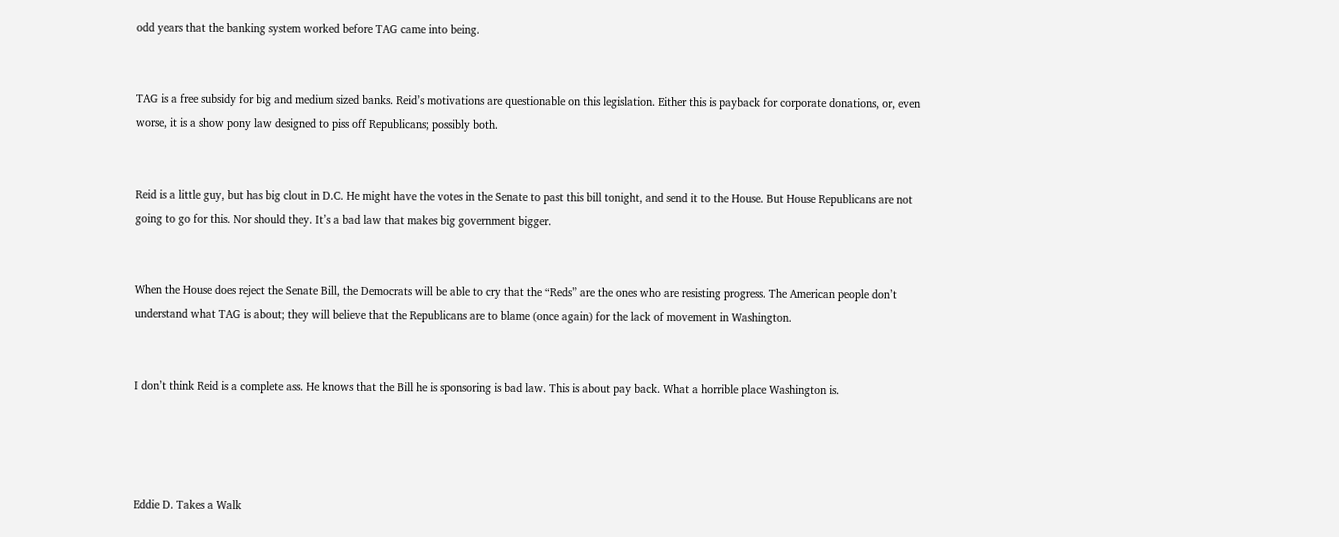odd years that the banking system worked before TAG came into being.


TAG is a free subsidy for big and medium sized banks. Reid’s motivations are questionable on this legislation. Either this is payback for corporate donations, or, even worse, it is a show pony law designed to piss off Republicans; possibly both.


Reid is a little guy, but has big clout in D.C. He might have the votes in the Senate to past this bill tonight, and send it to the House. But House Republicans are not going to go for this. Nor should they. It’s a bad law that makes big government bigger.


When the House does reject the Senate Bill, the Democrats will be able to cry that the “Reds” are the ones who are resisting progress. The American people don’t understand what TAG is about; they will believe that the Republicans are to blame (once again) for the lack of movement in Washington.


I don’t think Reid is a complete ass. He knows that the Bill he is sponsoring is bad law. This is about pay back. What a horrible place Washington is.




Eddie D. Takes a Walk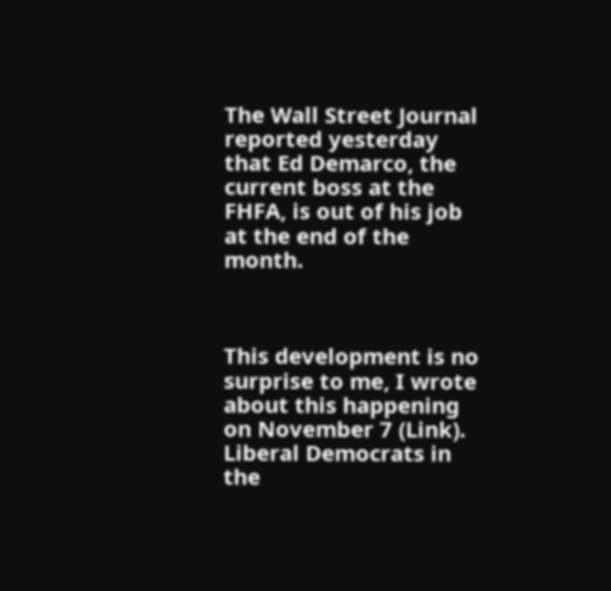The Wall Street Journal reported yesterday that Ed Demarco, the current boss at the FHFA, is out of his job at the end of the month.



This development is no surprise to me, I wrote about this happening on November 7 (Link). Liberal Democrats in the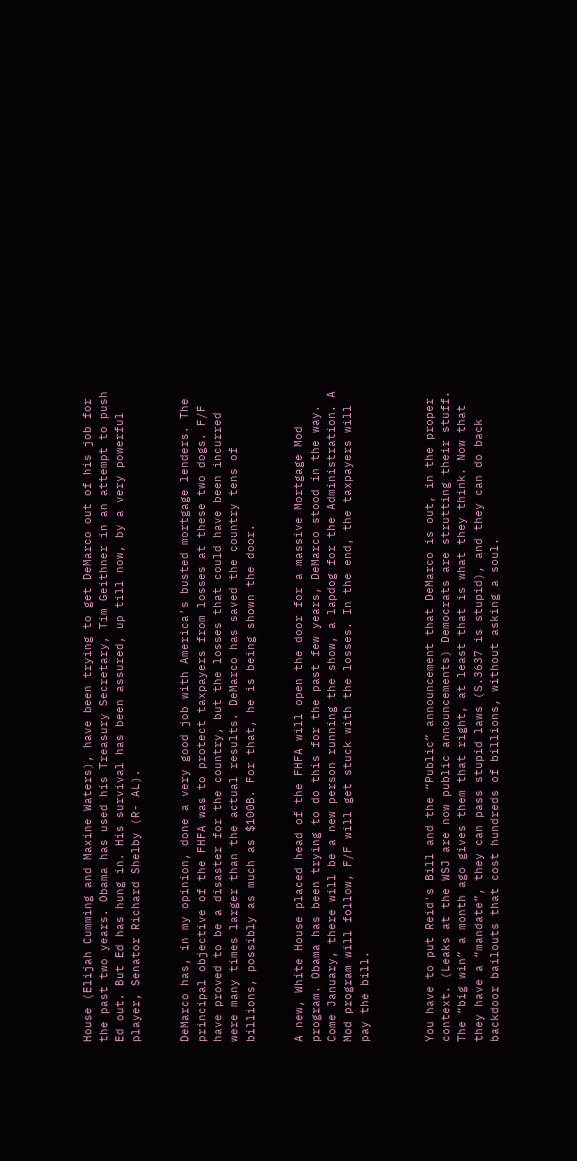House (Elijah Cumming and Maxine Waters), have been trying to get DeMarco out of his job for the past two years. Obama has used his Treasury Secretary, Tim Geithner in an attempt to push Ed out. But Ed has hung in. His survival has been assured, up till now, by a very powerful player, Senator Richard Shelby (R- AL).


DeMarco has, in my opinion, done a very good job with America’s busted mortgage lenders. The principal objective of the FHFA was to protect taxpayers from losses at these two dogs. F/F have proved to be a disaster for the country, but the losses that could have been incurred were many times larger than the actual results. DeMarco has saved the country tens of billions, possibly as much as $100B. For that, he is being shown the door.


A new, White House placed head of the FHFA will open the door for a massive Mortgage Mod program. Obama has been trying to do this for the past few years, DeMarco stood in the way. Come January, there will be a new person running the show, a lapdog for the Administration. A Mod program will follow, F/F will get stuck with the losses. In the end, the taxpayers will pay the bill.



You have to put Reid's Bill and the “Public” announcement that DeMarco is out, in the proper context. (Leaks at the WSJ are now public announcements) Democrats are strutting their stuff. The “big win” a month ago gives them that right, at least that is what they think. Now that they have a “mandate”, they can pass stupid laws (S.3637 is stupid), and they can do back backdoor bailouts that cost hundreds of billions, without asking a soul.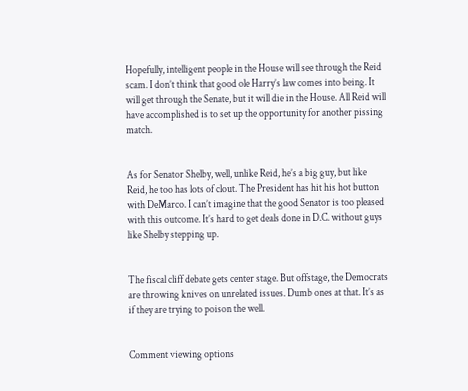Hopefully, intelligent people in the House will see through the Reid scam. I don’t think that good ole Harry’s law comes into being. It will get through the Senate, but it will die in the House. All Reid will have accomplished is to set up the opportunity for another pissing match.


As for Senator Shelby, well, unlike Reid, he’s a big guy, but like Reid, he too has lots of clout. The President has hit his hot button with DeMarco. I can’t imagine that the good Senator is too pleased with this outcome. It’s hard to get deals done in D.C. without guys like Shelby stepping up.


The fiscal cliff debate gets center stage. But offstage, the Democrats are throwing knives on unrelated issues. Dumb ones at that. It’s as if they are trying to poison the well.


Comment viewing options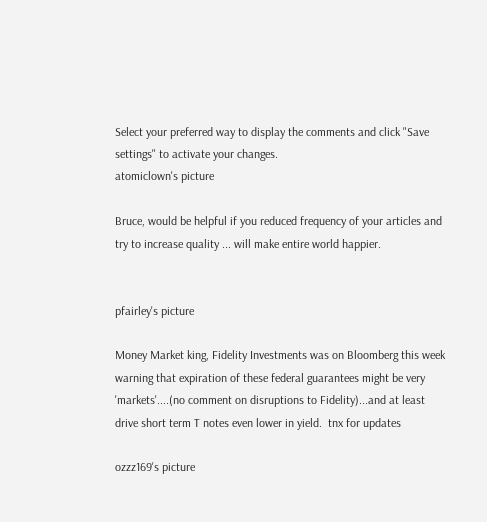Select your preferred way to display the comments and click "Save settings" to activate your changes.
atomiclown's picture

Bruce, would be helpful if you reduced frequency of your articles and try to increase quality ... will make entire world happier.


pfairley's picture

Money Market king, Fidelity Investments was on Bloomberg this week warning that expiration of these federal guarantees might be very 'markets'....(no comment on disruptions to Fidelity)...and at least drive short term T notes even lower in yield.  tnx for updates

ozzz169's picture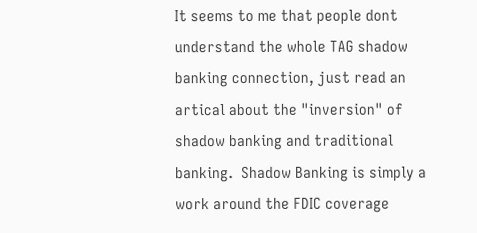It seems to me that people dont understand the whole TAG shadow banking connection, just read an artical about the "inversion" of shadow banking and traditional banking.  Shadow Banking is simply a work around the FDIC coverage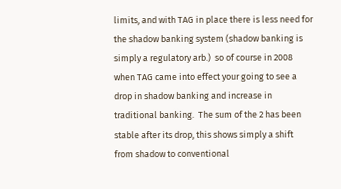limits, and with TAG in place there is less need for the shadow banking system (shadow banking is simply a regulatory arb.)  so of course in 2008 when TAG came into effect your going to see a drop in shadow banking and increase in traditional banking.  The sum of the 2 has been stable after its drop, this shows simply a shift from shadow to conventional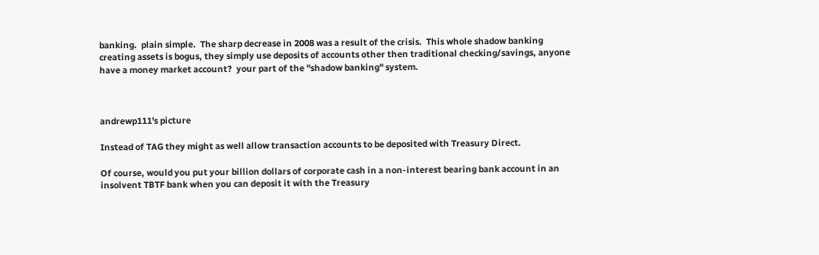banking.  plain simple.  The sharp decrease in 2008 was a result of the crisis.  This whole shadow banking creating assets is bogus, they simply use deposits of accounts other then traditional checking/savings, anyone have a money market account?  your part of the "shadow banking" system.



andrewp111's picture

Instead of TAG they might as well allow transaction accounts to be deposited with Treasury Direct.

Of course, would you put your billion dollars of corporate cash in a non-interest bearing bank account in an insolvent TBTF bank when you can deposit it with the Treasury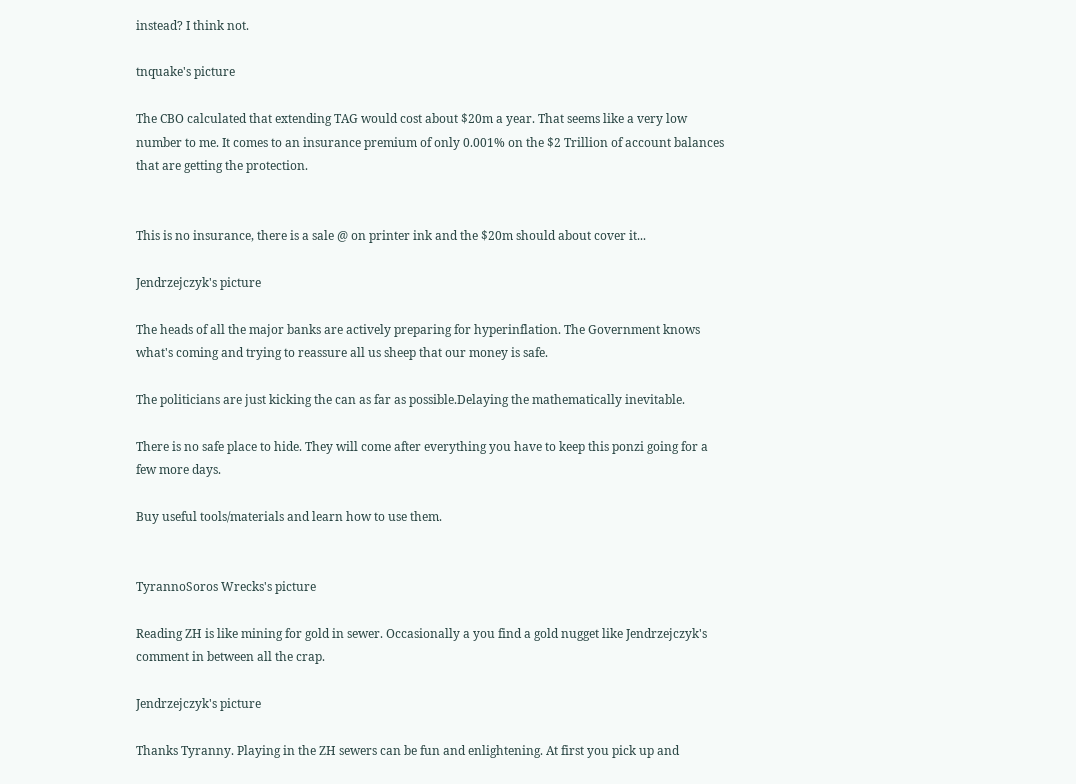instead? I think not.

tnquake's picture

The CBO calculated that extending TAG would cost about $20m a year. That seems like a very low number to me. It comes to an insurance premium of only 0.001% on the $2 Trillion of account balances that are getting the protection.


This is no insurance, there is a sale @ on printer ink and the $20m should about cover it...

Jendrzejczyk's picture

The heads of all the major banks are actively preparing for hyperinflation. The Government knows what's coming and trying to reassure all us sheep that our money is safe.

The politicians are just kicking the can as far as possible.Delaying the mathematically inevitable.

There is no safe place to hide. They will come after everything you have to keep this ponzi going for a few more days.

Buy useful tools/materials and learn how to use them.


TyrannoSoros Wrecks's picture

Reading ZH is like mining for gold in sewer. Occasionally a you find a gold nugget like Jendrzejczyk's comment in between all the crap.

Jendrzejczyk's picture

Thanks Tyranny. Playing in the ZH sewers can be fun and enlightening. At first you pick up and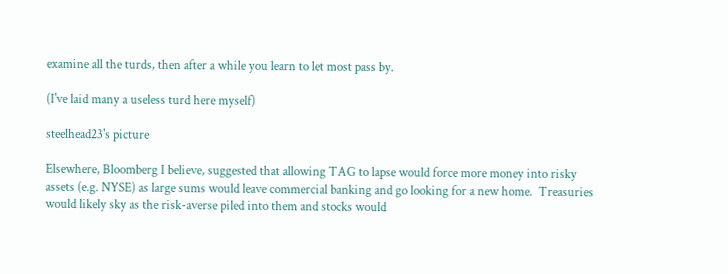examine all the turds, then after a while you learn to let most pass by.

(I've laid many a useless turd here myself)

steelhead23's picture

Elsewhere, Bloomberg I believe, suggested that allowing TAG to lapse would force more money into risky assets (e.g. NYSE) as large sums would leave commercial banking and go looking for a new home.  Treasuries would likely sky as the risk-averse piled into them and stocks would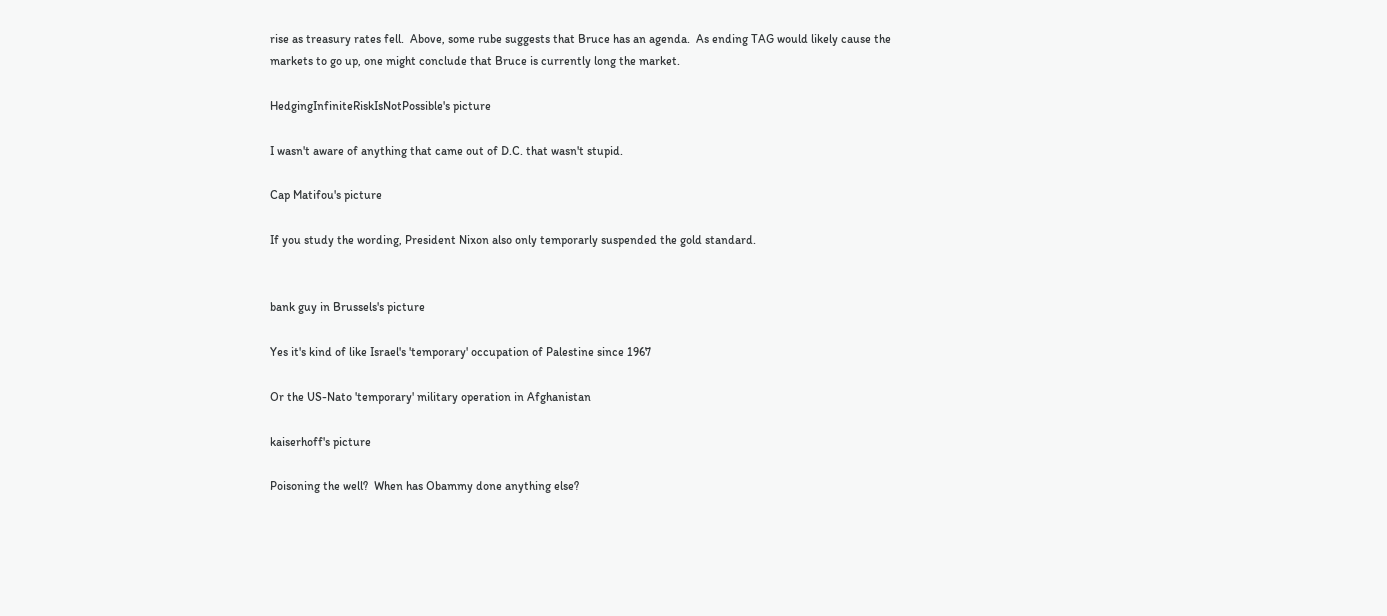rise as treasury rates fell.  Above, some rube suggests that Bruce has an agenda.  As ending TAG would likely cause the markets to go up, one might conclude that Bruce is currently long the market.

HedgingInfiniteRiskIsNotPossible's picture

I wasn't aware of anything that came out of D.C. that wasn't stupid.

Cap Matifou's picture

If you study the wording, President Nixon also only temporarly suspended the gold standard.


bank guy in Brussels's picture

Yes it's kind of like Israel's 'temporary' occupation of Palestine since 1967

Or the US-Nato 'temporary' military operation in Afghanistan

kaiserhoff's picture

Poisoning the well?  When has Obammy done anything else?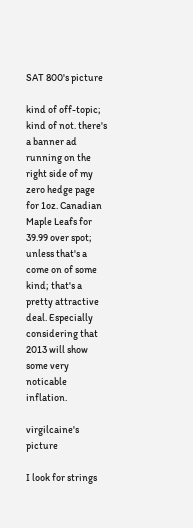SAT 800's picture

kind of off-topic; kind of not. there's a banner ad running on the right side of my zero hedge page for 1oz. Canadian Maple Leafs for 39.99 over spot; unless that's a come on of some kind; that's a pretty attractive deal. Especially considering that 2013 will show some very noticable inflation.

virgilcaine's picture

I look for strings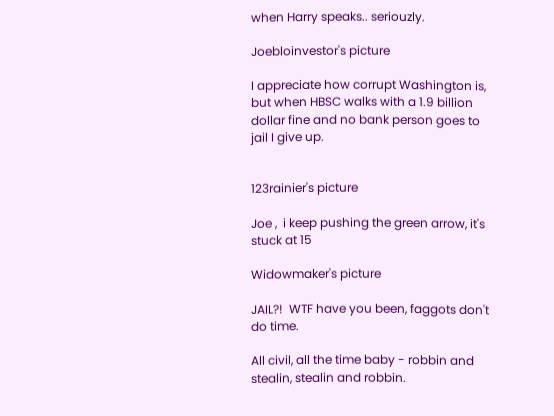when Harry speaks.. seriouzly.

Joebloinvestor's picture

I appreciate how corrupt Washington is, but when HBSC walks with a 1.9 billion dollar fine and no bank person goes to jail I give up.


123rainier's picture

Joe ,  i keep pushing the green arrow, it's stuck at 15

Widowmaker's picture

JAIL?!  WTF have you been, faggots don't do time.

All civil, all the time baby - robbin and stealin, stealin and robbin.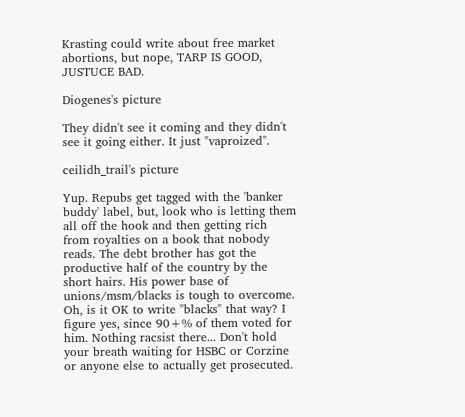Krasting could write about free market abortions, but nope, TARP IS GOOD, JUSTUCE BAD.

Diogenes's picture

They didn't see it coming and they didn't see it going either. It just "vaproized".

ceilidh_trail's picture

Yup. Repubs get tagged with the 'banker buddy' label, but, look who is letting them all off the hook and then getting rich from royalties on a book that nobody reads. The debt brother has got the productive half of the country by the short hairs. His power base of unions/msm/blacks is tough to overcome. Oh, is it OK to write "blacks" that way? I figure yes, since 90+% of them voted for him. Nothing racsist there... Don't hold your breath waiting for HSBC or Corzine or anyone else to actually get prosecuted.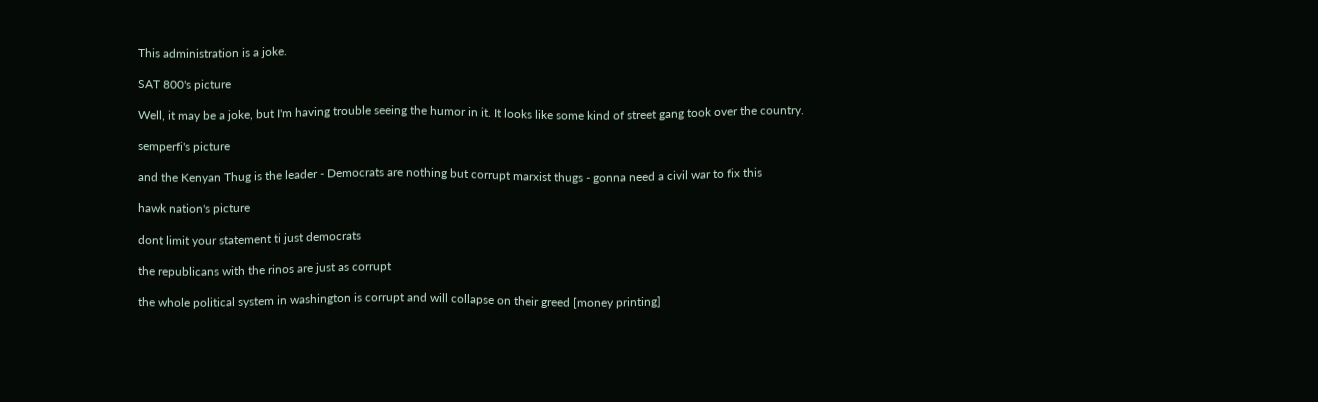This administration is a joke.

SAT 800's picture

Well, it may be a joke, but I'm having trouble seeing the humor in it. It looks like some kind of street gang took over the country.

semperfi's picture

and the Kenyan Thug is the leader - Democrats are nothing but corrupt marxist thugs - gonna need a civil war to fix this

hawk nation's picture

dont limit your statement ti just democrats

the republicans with the rinos are just as corrupt

the whole political system in washington is corrupt and will collapse on their greed [money printing]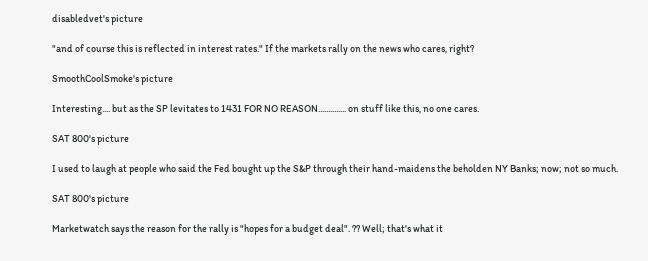disabledvet's picture

"and of course this is reflected in interest rates." If the markets rally on the news who cares, right?

SmoothCoolSmoke's picture

Interesting.... but as the SP levitates to 1431 FOR NO REASON.............. on stuff like this, no one cares.

SAT 800's picture

I used to laugh at people who said the Fed bought up the S&P through their hand-maidens the beholden NY Banks; now; not so much.

SAT 800's picture

Marketwatch says the reason for the rally is "hopes for a budget deal". ?? Well; that's what it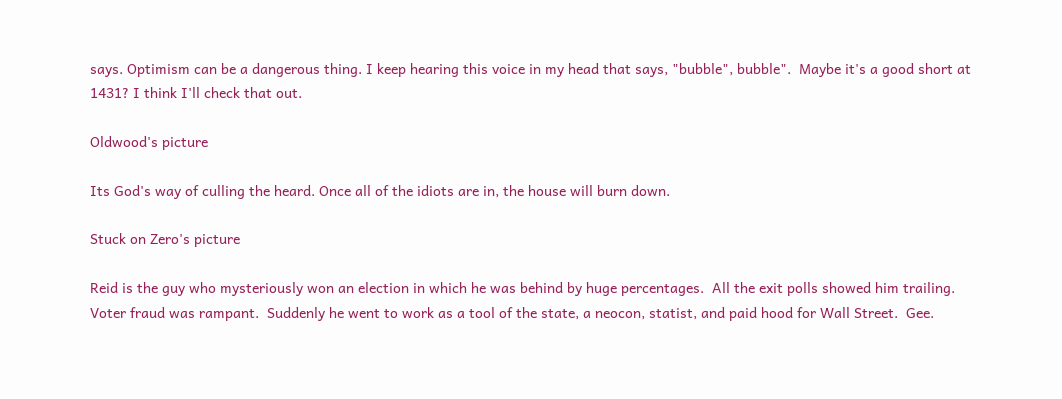says. Optimism can be a dangerous thing. I keep hearing this voice in my head that says, "bubble", bubble".  Maybe it's a good short at 1431? I think I'll check that out.

Oldwood's picture

Its God's way of culling the heard. Once all of the idiots are in, the house will burn down.

Stuck on Zero's picture

Reid is the guy who mysteriously won an election in which he was behind by huge percentages.  All the exit polls showed him trailing.  Voter fraud was rampant.  Suddenly he went to work as a tool of the state, a neocon, statist, and paid hood for Wall Street.  Gee.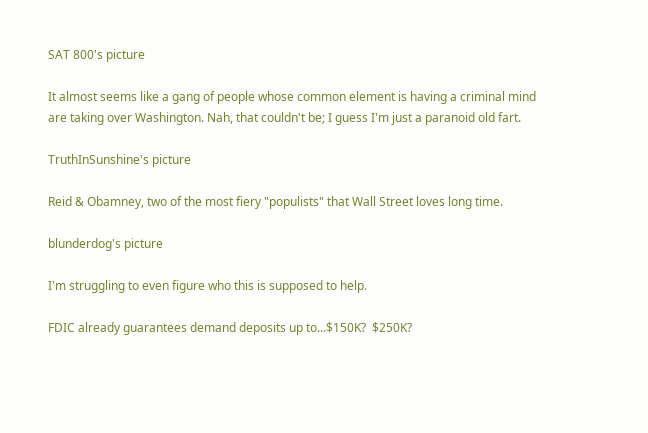SAT 800's picture

It almost seems like a gang of people whose common element is having a criminal mind are taking over Washington. Nah, that couldn't be; I guess I'm just a paranoid old fart.

TruthInSunshine's picture

Reid & Obamney, two of the most fiery "populists" that Wall Street loves long time.

blunderdog's picture

I'm struggling to even figure who this is supposed to help.

FDIC already guarantees demand deposits up to...$150K?  $250K?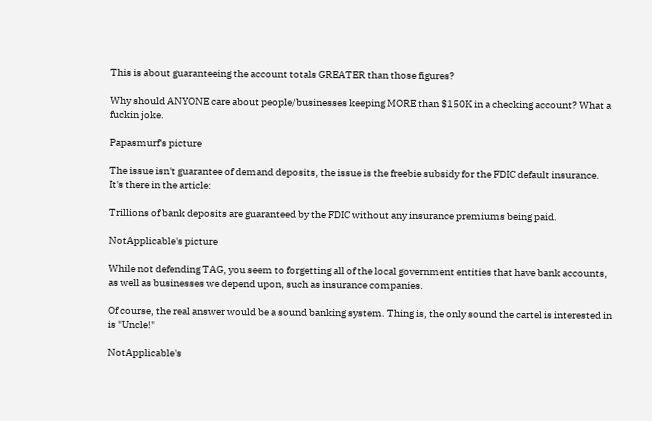This is about guaranteeing the account totals GREATER than those figures?

Why should ANYONE care about people/businesses keeping MORE than $150K in a checking account? What a fuckin joke.

Papasmurf's picture

The issue isn't guarantee of demand deposits, the issue is the freebie subsidy for the FDIC default insurance.  It's there in the article:

Trillions of bank deposits are guaranteed by the FDIC without any insurance premiums being paid.

NotApplicable's picture

While not defending TAG, you seem to forgetting all of the local government entities that have bank accounts, as well as businesses we depend upon, such as insurance companies.

Of course, the real answer would be a sound banking system. Thing is, the only sound the cartel is interested in is "Uncle!"

NotApplicable's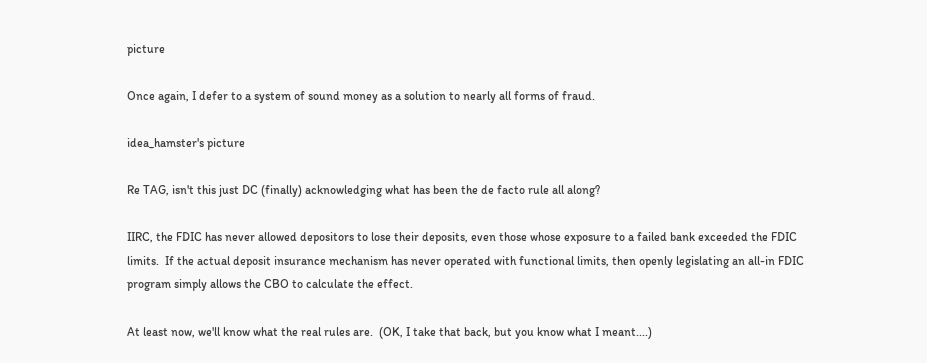picture

Once again, I defer to a system of sound money as a solution to nearly all forms of fraud.

idea_hamster's picture

Re TAG, isn't this just DC (finally) acknowledging what has been the de facto rule all along?

IIRC, the FDIC has never allowed depositors to lose their deposits, even those whose exposure to a failed bank exceeded the FDIC limits.  If the actual deposit insurance mechanism has never operated with functional limits, then openly legislating an all-in FDIC program simply allows the CBO to calculate the effect.

At least now, we'll know what the real rules are.  (OK, I take that back, but you know what I meant....)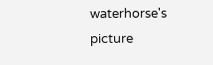waterhorse's picture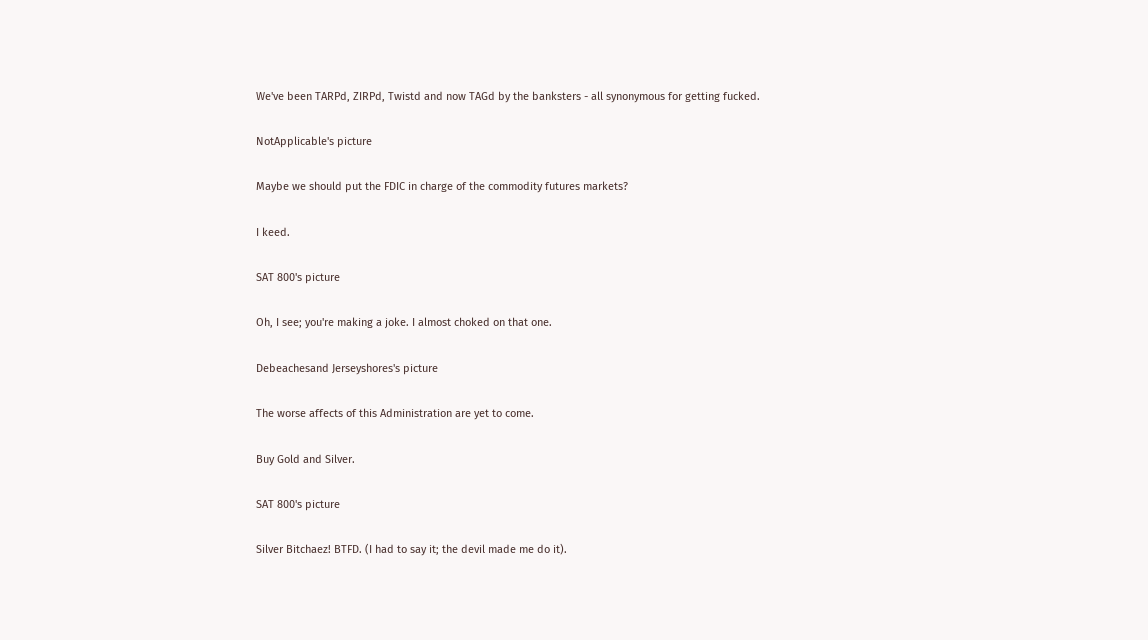We've been TARPd, ZIRPd, Twistd and now TAGd by the banksters - all synonymous for getting fucked.

NotApplicable's picture

Maybe we should put the FDIC in charge of the commodity futures markets?

I keed.

SAT 800's picture

Oh, I see; you're making a joke. I almost choked on that one.

Debeachesand Jerseyshores's picture

The worse affects of this Administration are yet to come.

Buy Gold and Silver.

SAT 800's picture

Silver Bitchaez! BTFD. (I had to say it; the devil made me do it).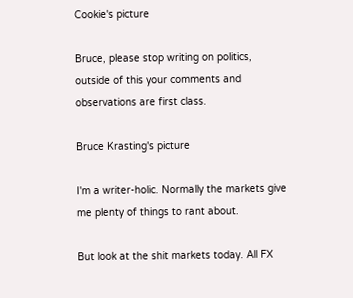Cookie's picture

Bruce, please stop writing on politics, outside of this your comments and observations are first class.

Bruce Krasting's picture

I'm a writer-holic. Normally the markets give me plenty of things to rant about.

But look at the shit markets today. All FX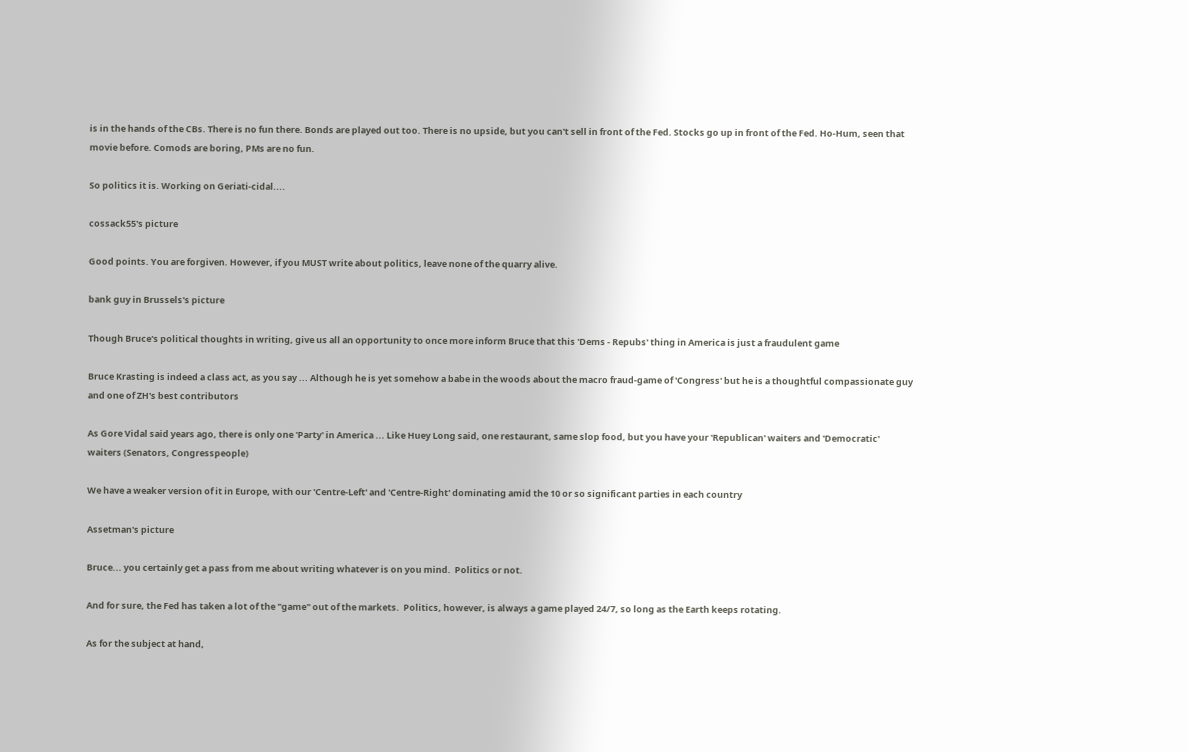is in the hands of the CBs. There is no fun there. Bonds are played out too. There is no upside, but you can't sell in front of the Fed. Stocks go up in front of the Fed. Ho-Hum, seen that movie before. Comods are boring, PMs are no fun.

So politics it is. Working on Geriati-cidal....

cossack55's picture

Good points. You are forgiven. However, if you MUST write about politics, leave none of the quarry alive.

bank guy in Brussels's picture

Though Bruce's political thoughts in writing, give us all an opportunity to once more inform Bruce that this 'Dems - Repubs' thing in America is just a fraudulent game

Bruce Krasting is indeed a class act, as you say ... Although he is yet somehow a babe in the woods about the macro fraud-game of 'Congress' but he is a thoughtful compassionate guy and one of ZH's best contributors

As Gore Vidal said years ago, there is only one 'Party' in America ... Like Huey Long said, one restaurant, same slop food, but you have your 'Republican' waiters and 'Democratic' waiters (Senators, Congresspeople)

We have a weaker version of it in Europe, with our 'Centre-Left' and 'Centre-Right' dominating amid the 10 or so significant parties in each country

Assetman's picture

Bruce... you certainly get a pass from me about writing whatever is on you mind.  Politics or not.

And for sure, the Fed has taken a lot of the "game" out of the markets.  Politics, however, is always a game played 24/7, so long as the Earth keeps rotating.

As for the subject at hand,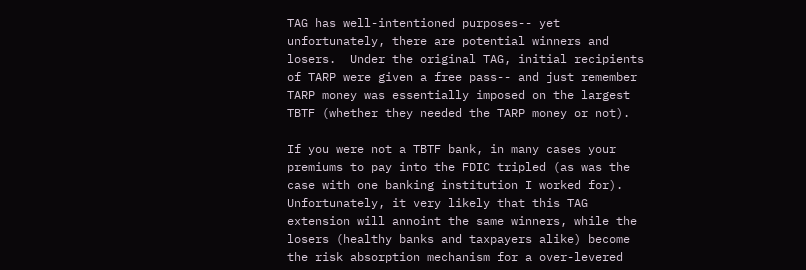TAG has well-intentioned purposes-- yet unfortunately, there are potential winners and losers.  Under the original TAG, initial recipients of TARP were given a free pass-- and just remember TARP money was essentially imposed on the largest TBTF (whether they needed the TARP money or not).

If you were not a TBTF bank, in many cases your premiums to pay into the FDIC tripled (as was the case with one banking institution I worked for).  Unfortunately, it very likely that this TAG extension will annoint the same winners, while the losers (healthy banks and taxpayers alike) become the risk absorption mechanism for a over-levered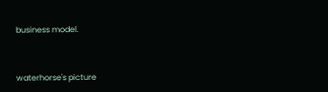business model.



waterhorse's picture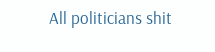All politicians shit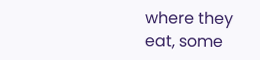where they eat, some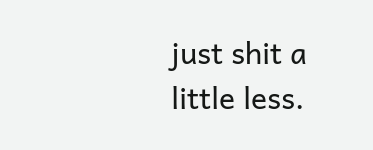just shit a little less.